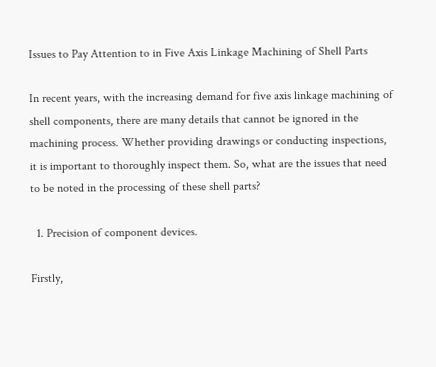Issues to Pay Attention to in Five Axis Linkage Machining of Shell Parts

In recent years, with the increasing demand for five axis linkage machining of shell components, there are many details that cannot be ignored in the machining process. Whether providing drawings or conducting inspections, it is important to thoroughly inspect them. So, what are the issues that need to be noted in the processing of these shell parts?

  1. Precision of component devices.

Firstly,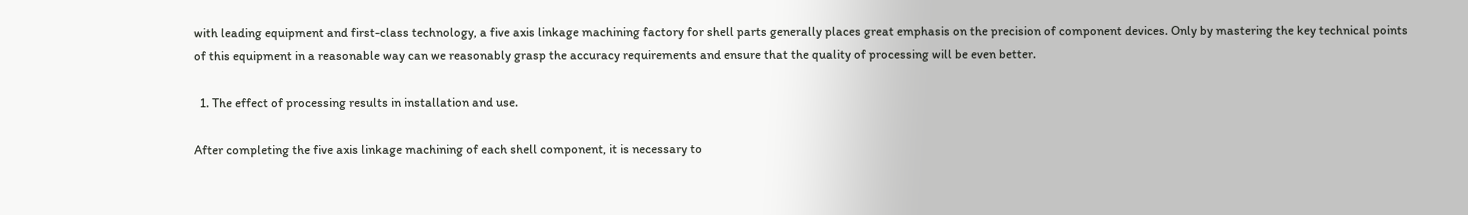with leading equipment and first-class technology, a five axis linkage machining factory for shell parts generally places great emphasis on the precision of component devices. Only by mastering the key technical points of this equipment in a reasonable way can we reasonably grasp the accuracy requirements and ensure that the quality of processing will be even better.

  1. The effect of processing results in installation and use.

After completing the five axis linkage machining of each shell component, it is necessary to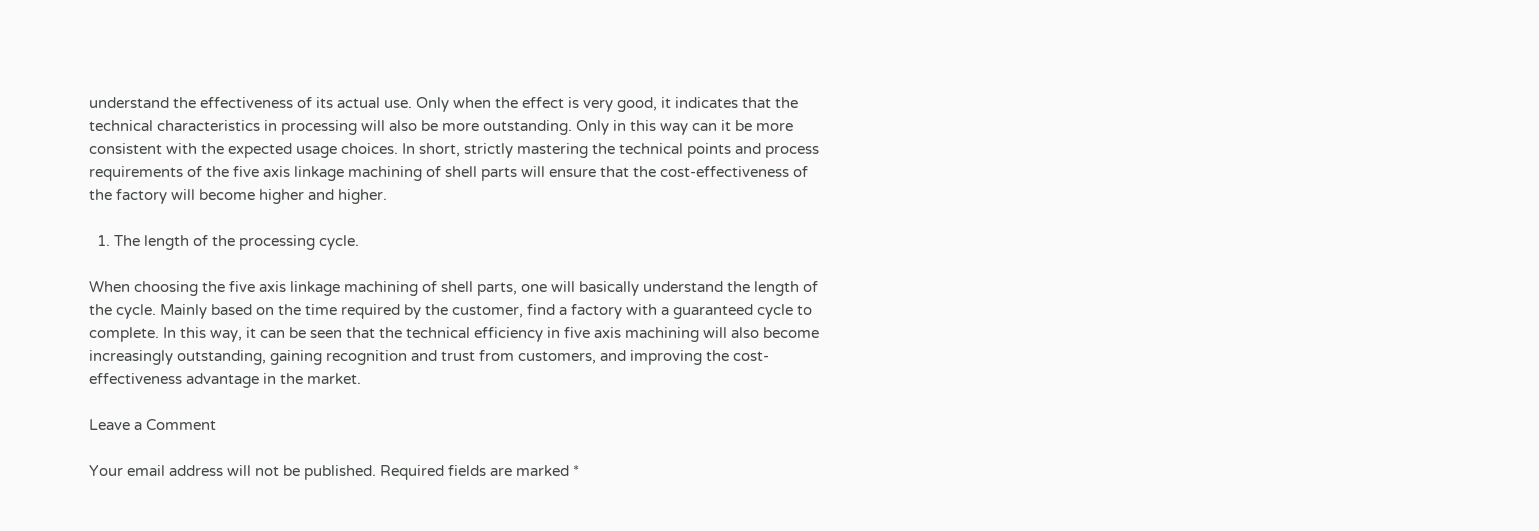understand the effectiveness of its actual use. Only when the effect is very good, it indicates that the technical characteristics in processing will also be more outstanding. Only in this way can it be more consistent with the expected usage choices. In short, strictly mastering the technical points and process requirements of the five axis linkage machining of shell parts will ensure that the cost-effectiveness of the factory will become higher and higher.

  1. The length of the processing cycle.

When choosing the five axis linkage machining of shell parts, one will basically understand the length of the cycle. Mainly based on the time required by the customer, find a factory with a guaranteed cycle to complete. In this way, it can be seen that the technical efficiency in five axis machining will also become increasingly outstanding, gaining recognition and trust from customers, and improving the cost-effectiveness advantage in the market.

Leave a Comment

Your email address will not be published. Required fields are marked *